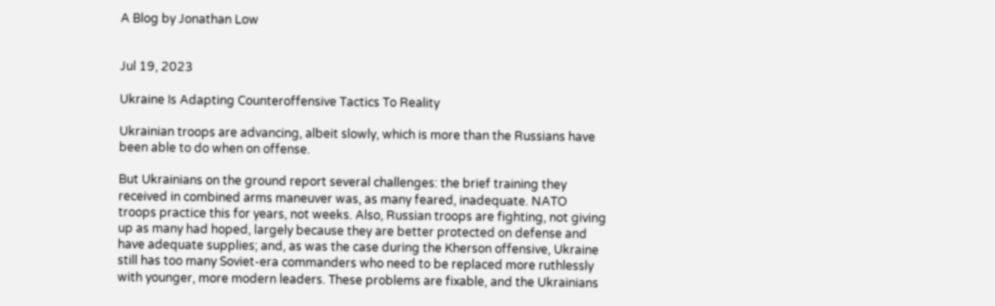A Blog by Jonathan Low


Jul 19, 2023

Ukraine Is Adapting Counteroffensive Tactics To Reality

Ukrainian troops are advancing, albeit slowly, which is more than the Russians have been able to do when on offense.

But Ukrainians on the ground report several challenges: the brief training they received in combined arms maneuver was, as many feared, inadequate. NATO troops practice this for years, not weeks. Also, Russian troops are fighting, not giving up as many had hoped, largely because they are better protected on defense and have adequate supplies; and, as was the case during the Kherson offensive, Ukraine still has too many Soviet-era commanders who need to be replaced more ruthlessly with younger, more modern leaders. These problems are fixable, and the Ukrainians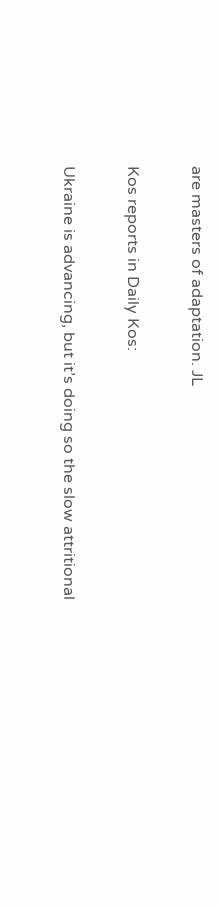are masters of adaptation. JL

Kos reports in Daily Kos:

Ukraine is advancing, but it’s doing so the slow attritional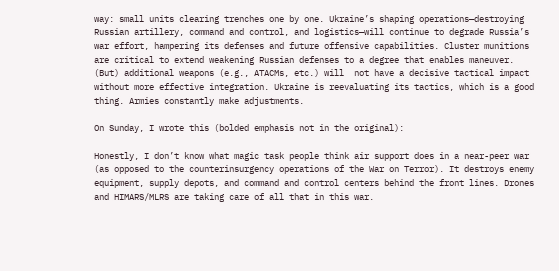way: small units clearing trenches one by one. Ukraine’s shaping operations—destroying Russian artillery, command and control, and logistics—will continue to degrade Russia’s war effort, hampering its defenses and future offensive capabilities. Cluster munitions are critical to extend weakening Russian defenses to a degree that enables maneuver.  (But) additional weapons (e.g., ATACMs, etc.) will  not have a decisive tactical impact without more effective integration. Ukraine is reevaluating its tactics, which is a good thing. Armies constantly make adjustments.

On Sunday, I wrote this (bolded emphasis not in the original):

Honestly, I don’t know what magic task people think air support does in a near-peer war (as opposed to the counterinsurgency operations of the War on Terror). It destroys enemy equipment, supply depots, and command and control centers behind the front lines. Drones and HIMARS/MLRS are taking care of all that in this war.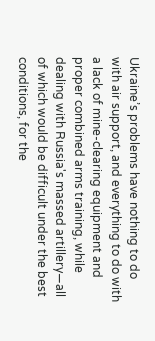Ukraine’s problems have nothing to do with air support, and everything to do with a lack of mine-clearing equipment and proper combined arms training, while dealing with Russia's massed artillery—all of which would be difficult under the best conditions, for the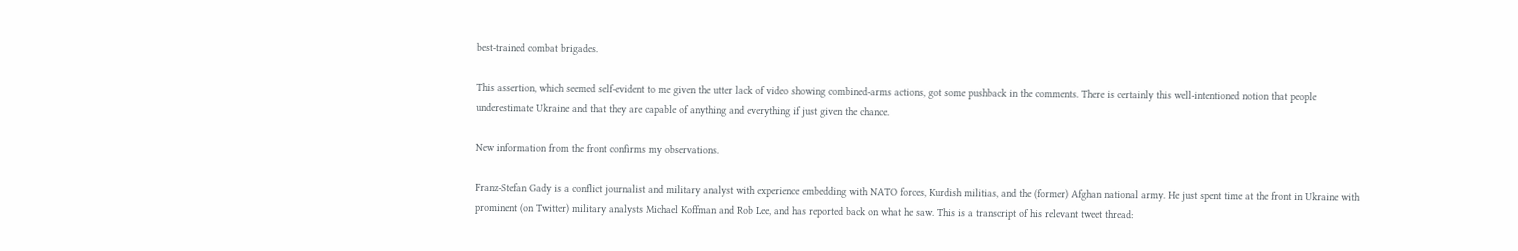best-trained combat brigades.

This assertion, which seemed self-evident to me given the utter lack of video showing combined-arms actions, got some pushback in the comments. There is certainly this well-intentioned notion that people underestimate Ukraine and that they are capable of anything and everything if just given the chance.

New information from the front confirms my observations.

Franz-Stefan Gady is a conflict journalist and military analyst with experience embedding with NATO forces, Kurdish militias, and the (former) Afghan national army. He just spent time at the front in Ukraine with prominent (on Twitter) military analysts Michael Koffman and Rob Lee, and has reported back on what he saw. This is a transcript of his relevant tweet thread: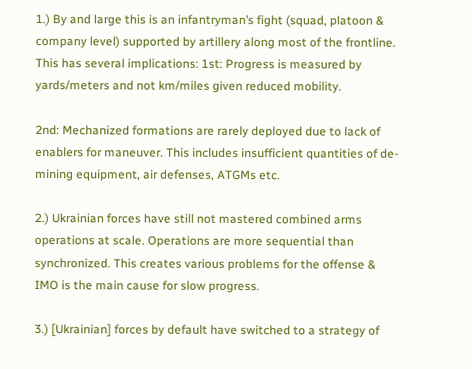1.) By and large this is an infantryman’s fight (squad, platoon & company level) supported by artillery along most of the frontline. This has several implications: 1st: Progress is measured by yards/meters and not km/miles given reduced mobility.

2nd: Mechanized formations are rarely deployed due to lack of enablers for maneuver. This includes insufficient quantities of de-mining equipment, air defenses, ATGMs etc.

2.) Ukrainian forces have still not mastered combined arms operations at scale. Operations are more sequential than synchronized. This creates various problems for the offense & IMO is the main cause for slow progress.

3.) [Ukrainian] forces by default have switched to a strategy of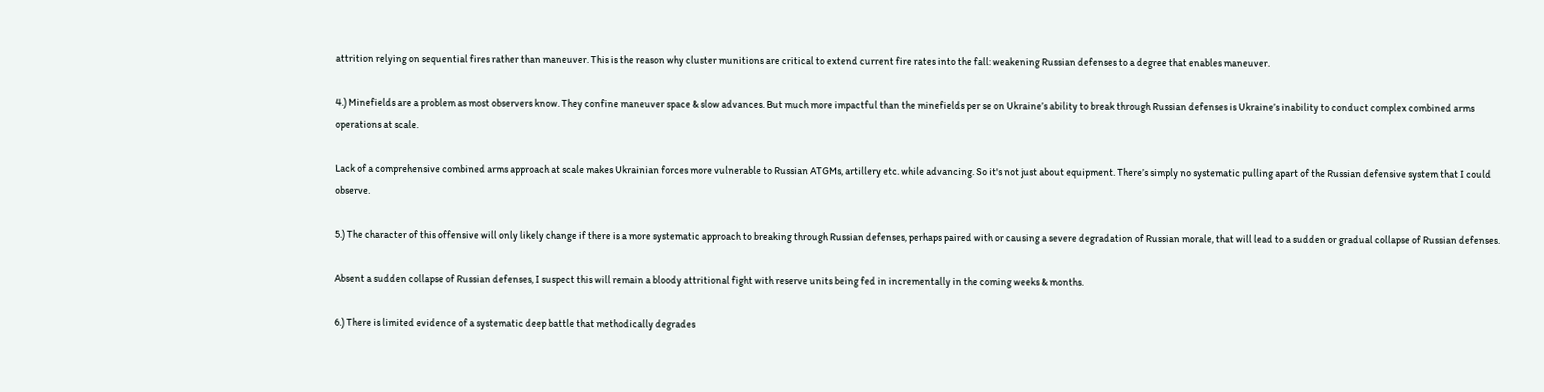attrition relying on sequential fires rather than maneuver. This is the reason why cluster munitions are critical to extend current fire rates into the fall: weakening Russian defenses to a degree that enables maneuver.

4.) Minefields are a problem as most observers know. They confine maneuver space & slow advances. But much more impactful than the minefields per se on Ukraine’s ability to break through Russian defenses is Ukraine’s inability to conduct complex combined arms operations at scale.

Lack of a comprehensive combined arms approach at scale makes Ukrainian forces more vulnerable to Russian ATGMs, artillery etc. while advancing. So it's not just about equipment. There’s simply no systematic pulling apart of the Russian defensive system that I could observe.

5.) The character of this offensive will only likely change if there is a more systematic approach to breaking through Russian defenses, perhaps paired with or causing a severe degradation of Russian morale, that will lead to a sudden or gradual collapse of Russian defenses.

Absent a sudden collapse of Russian defenses, I suspect this will remain a bloody attritional fight with reserve units being fed in incrementally in the coming weeks & months.

6.) There is limited evidence of a systematic deep battle that methodically degrades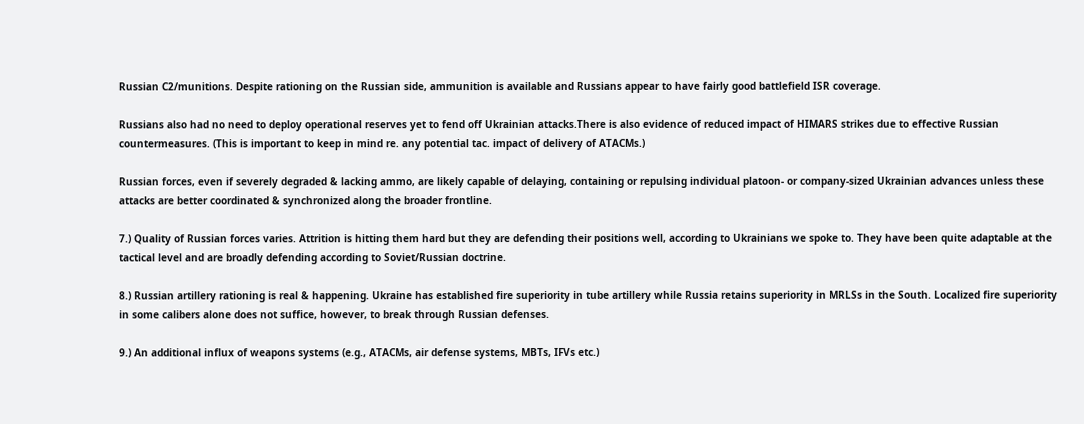Russian C2/munitions. Despite rationing on the Russian side, ammunition is available and Russians appear to have fairly good battlefield ISR coverage.

Russians also had no need to deploy operational reserves yet to fend off Ukrainian attacks.There is also evidence of reduced impact of HIMARS strikes due to effective Russian countermeasures. (This is important to keep in mind re. any potential tac. impact of delivery of ATACMs.)

Russian forces, even if severely degraded & lacking ammo, are likely capable of delaying, containing or repulsing individual platoon- or company-sized Ukrainian advances unless these attacks are better coordinated & synchronized along the broader frontline.

7.) Quality of Russian forces varies. Attrition is hitting them hard but they are defending their positions well, according to Ukrainians we spoke to. They have been quite adaptable at the tactical level and are broadly defending according to Soviet/Russian doctrine.

8.) Russian artillery rationing is real & happening. Ukraine has established fire superiority in tube artillery while Russia retains superiority in MRLSs in the South. Localized fire superiority in some calibers alone does not suffice, however, to break through Russian defenses.

9.) An additional influx of weapons systems (e.g., ATACMs, air defense systems, MBTs, IFVs etc.)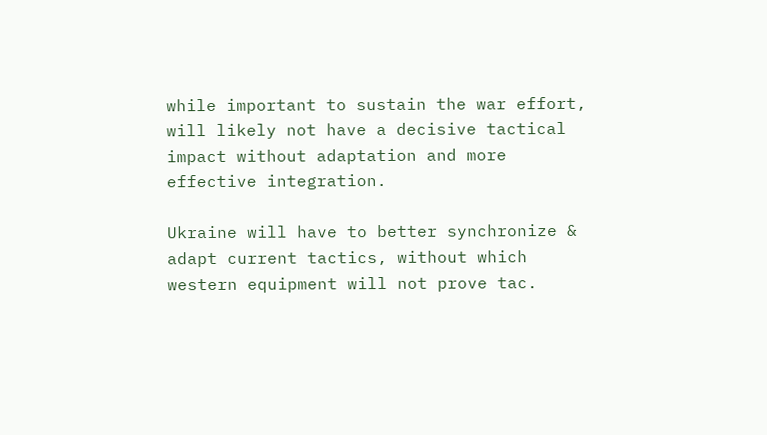while important to sustain the war effort, will likely not have a decisive tactical impact without adaptation and more effective integration.

Ukraine will have to better synchronize & adapt current tactics, without which western equipment will not prove tac.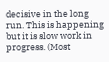decisive in the long run. This is happening  but it is slow work in progress. (Most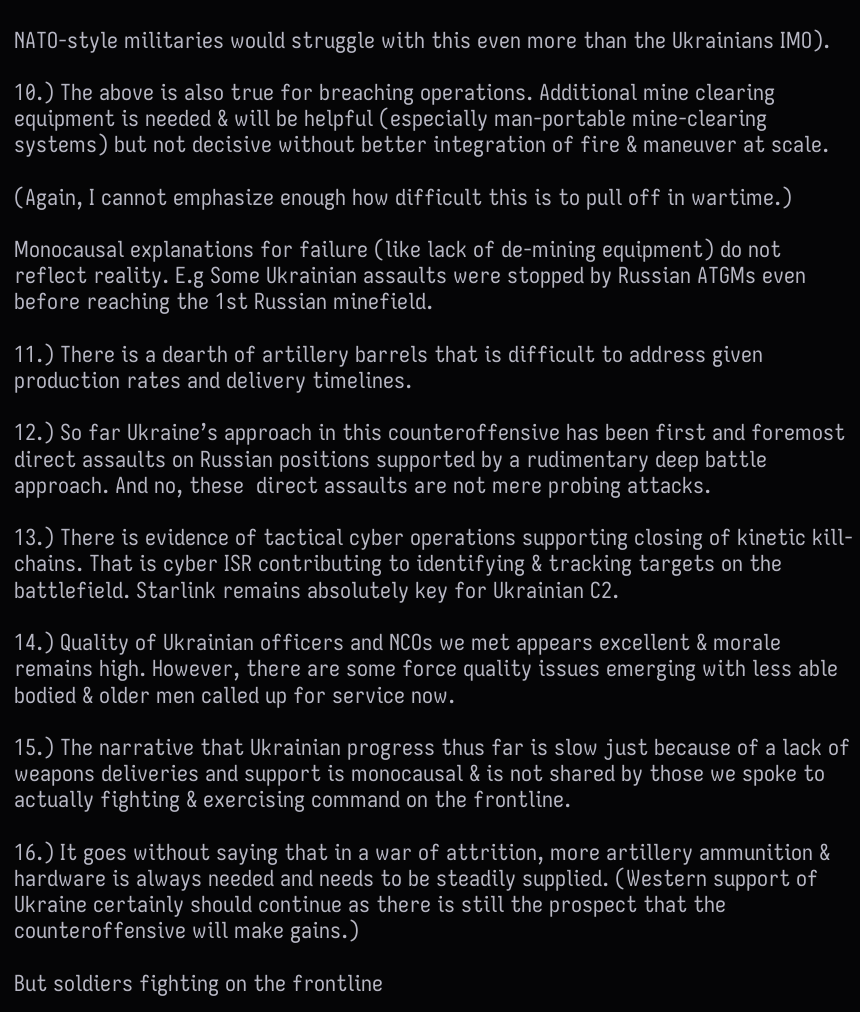NATO-style militaries would struggle with this even more than the Ukrainians IMO).

10.) The above is also true for breaching operations. Additional mine clearing equipment is needed & will be helpful (especially man-portable mine-clearing systems) but not decisive without better integration of fire & maneuver at scale.

(Again, I cannot emphasize enough how difficult this is to pull off in wartime.)

Monocausal explanations for failure (like lack of de-mining equipment) do not reflect reality. E.g Some Ukrainian assaults were stopped by Russian ATGMs even before reaching the 1st Russian minefield.

11.) There is a dearth of artillery barrels that is difficult to address given production rates and delivery timelines.

12.) So far Ukraine’s approach in this counteroffensive has been first and foremost direct assaults on Russian positions supported by a rudimentary deep battle approach. And no, these  direct assaults are not mere probing attacks.

13.) There is evidence of tactical cyber operations supporting closing of kinetic kill-chains. That is cyber ISR contributing to identifying & tracking targets on the battlefield. Starlink remains absolutely key for Ukrainian C2.

14.) Quality of Ukrainian officers and NCOs we met appears excellent & morale remains high. However, there are some force quality issues emerging with less able bodied & older men called up for service now.

15.) The narrative that Ukrainian progress thus far is slow just because of a lack of weapons deliveries and support is monocausal & is not shared by those we spoke to actually fighting & exercising command on the frontline.

16.) It goes without saying that in a war of attrition, more artillery ammunition & hardware is always needed and needs to be steadily supplied. (Western support of Ukraine certainly should continue as there is still the prospect that the counteroffensive will make gains.)

But soldiers fighting on the frontline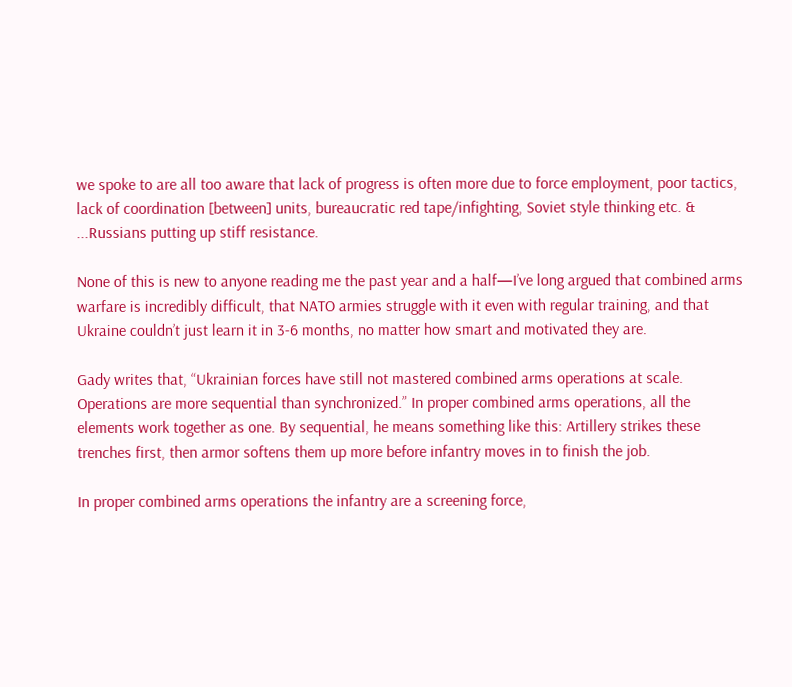we spoke to are all too aware that lack of progress is often more due to force employment, poor tactics, lack of coordination [between] units, bureaucratic red tape/infighting, Soviet style thinking etc. & ...Russians putting up stiff resistance.

None of this is new to anyone reading me the past year and a half—I’ve long argued that combined arms warfare is incredibly difficult, that NATO armies struggle with it even with regular training, and that Ukraine couldn’t just learn it in 3-6 months, no matter how smart and motivated they are.

Gady writes that, “Ukrainian forces have still not mastered combined arms operations at scale. Operations are more sequential than synchronized.” In proper combined arms operations, all the elements work together as one. By sequential, he means something like this: Artillery strikes these trenches first, then armor softens them up more before infantry moves in to finish the job.

In proper combined arms operations the infantry are a screening force,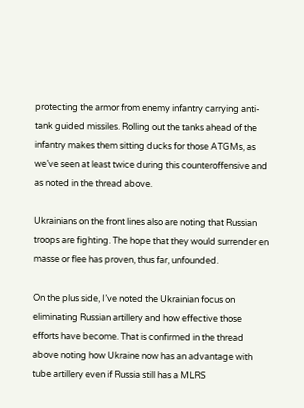protecting the armor from enemy infantry carrying anti-tank guided missiles. Rolling out the tanks ahead of the infantry makes them sitting ducks for those ATGMs, as we’ve seen at least twice during this counteroffensive and as noted in the thread above.

Ukrainians on the front lines also are noting that Russian troops are fighting. The hope that they would surrender en masse or flee has proven, thus far, unfounded.

On the plus side, I’ve noted the Ukrainian focus on eliminating Russian artillery and how effective those efforts have become. That is confirmed in the thread above noting how Ukraine now has an advantage with tube artillery even if Russia still has a MLRS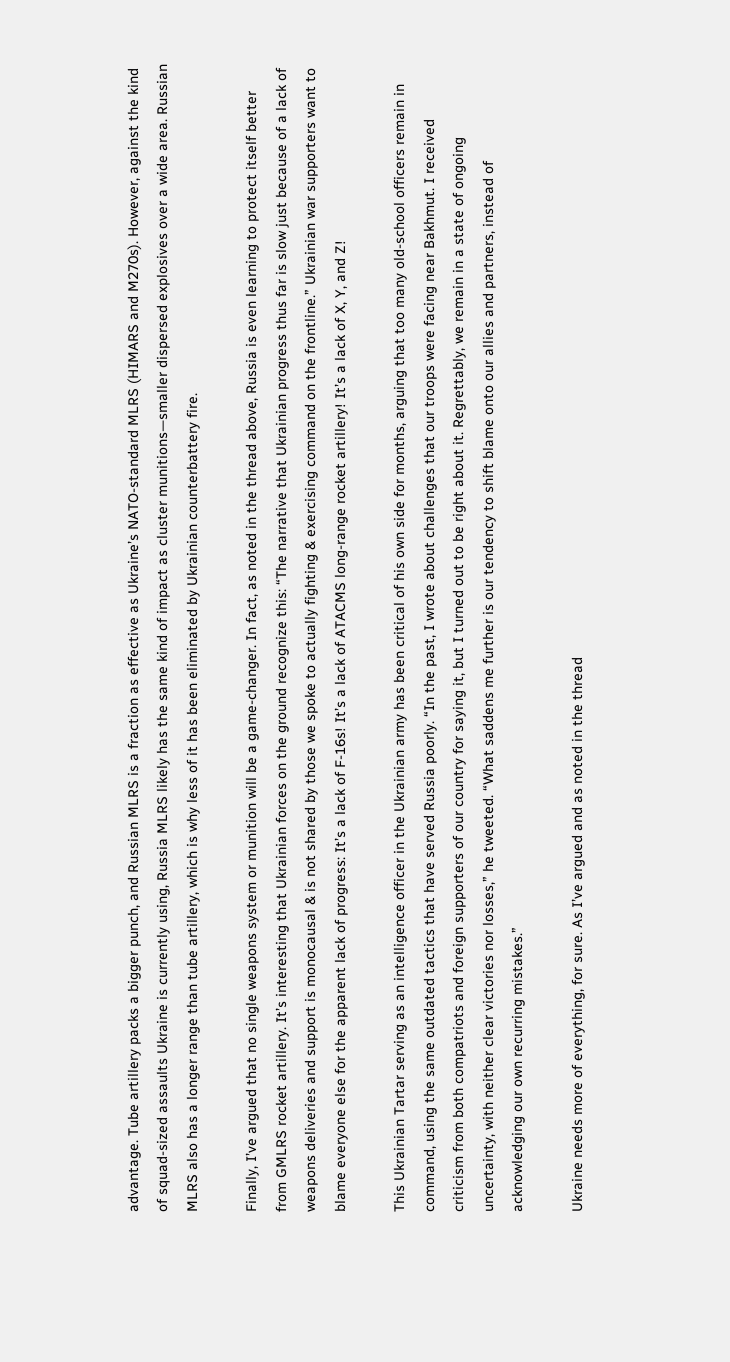advantage. Tube artillery packs a bigger punch, and Russian MLRS is a fraction as effective as Ukraine’s NATO-standard MLRS (HIMARS and M270s). However, against the kind of squad-sized assaults Ukraine is currently using, Russia MLRS likely has the same kind of impact as cluster munitions—smaller dispersed explosives over a wide area. Russian MLRS also has a longer range than tube artillery, which is why less of it has been eliminated by Ukrainian counterbattery fire.

Finally, I’ve argued that no single weapons system or munition will be a game-changer. In fact, as noted in the thread above, Russia is even learning to protect itself better from GMLRS rocket artillery. It’s interesting that Ukrainian forces on the ground recognize this: “The narrative that Ukrainian progress thus far is slow just because of a lack of weapons deliveries and support is monocausal & is not shared by those we spoke to actually fighting & exercising command on the frontline.” Ukrainian war supporters want to blame everyone else for the apparent lack of progress: It’s a lack of F-16s! It’s a lack of ATACMS long-range rocket artillery! It’s a lack of X, Y, and Z!

This Ukrainian Tartar serving as an intelligence officer in the Ukrainian army has been critical of his own side for months, arguing that too many old-school officers remain in command, using the same outdated tactics that have served Russia poorly. “In the past, I wrote about challenges that our troops were facing near Bakhmut. I received criticism from both compatriots and foreign supporters of our country for saying it, but I turned out to be right about it. Regrettably, we remain in a state of ongoing uncertainty, with neither clear victories nor losses,” he tweeted. “What saddens me further is our tendency to shift blame onto our allies and partners, instead of acknowledging our own recurring mistakes.”

Ukraine needs more of everything, for sure. As I’ve argued and as noted in the thread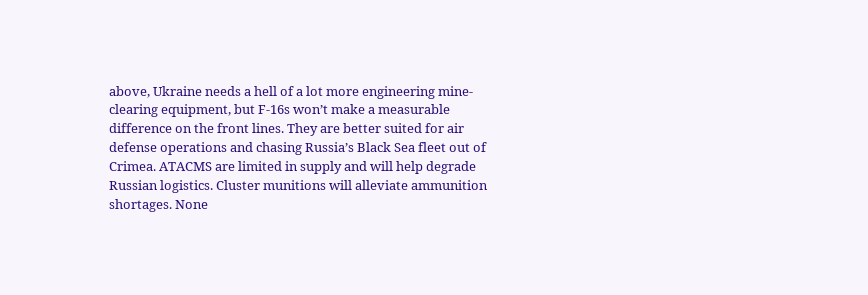above, Ukraine needs a hell of a lot more engineering mine-clearing equipment, but F-16s won’t make a measurable difference on the front lines. They are better suited for air defense operations and chasing Russia’s Black Sea fleet out of Crimea. ATACMS are limited in supply and will help degrade Russian logistics. Cluster munitions will alleviate ammunition shortages. None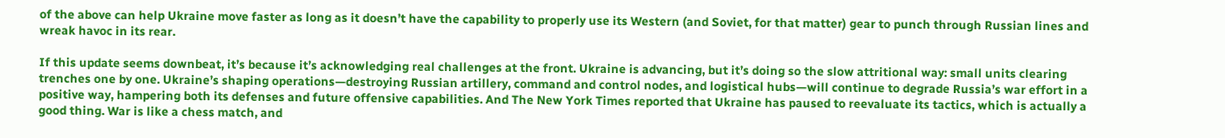of the above can help Ukraine move faster as long as it doesn’t have the capability to properly use its Western (and Soviet, for that matter) gear to punch through Russian lines and wreak havoc in its rear.

If this update seems downbeat, it’s because it’s acknowledging real challenges at the front. Ukraine is advancing, but it’s doing so the slow attritional way: small units clearing trenches one by one. Ukraine’s shaping operations—destroying Russian artillery, command and control nodes, and logistical hubs—will continue to degrade Russia’s war effort in a positive way, hampering both its defenses and future offensive capabilities. And The New York Times reported that Ukraine has paused to reevaluate its tactics, which is actually a good thing. War is like a chess match, and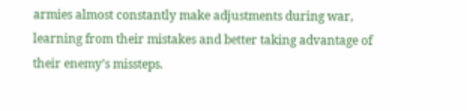armies almost constantly make adjustments during war, learning from their mistakes and better taking advantage of their enemy’s missteps.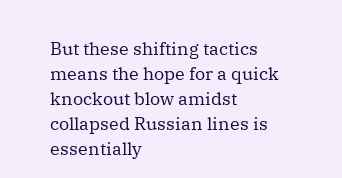But these shifting tactics means the hope for a quick knockout blow amidst collapsed Russian lines is essentially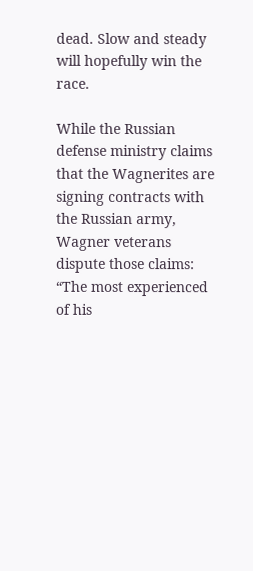dead. Slow and steady will hopefully win the race.

While the Russian defense ministry claims that the Wagnerites are signing contracts with the Russian army, Wagner veterans dispute those claims: “The most experienced of his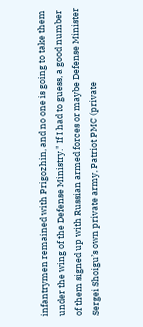infantrymen remained with Prigozhin, and no one is going to take them under the wing of the Defense Ministry." If I had to guess, a good number of them signed up with Russian armed forces or maybe Defense Minister Sergei Shoigu’s own private army, Patriot PMC (private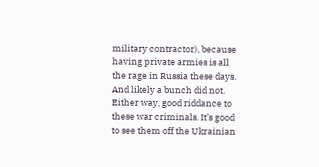military contractor), because having private armies is all the rage in Russia these days. And likely a bunch did not. Either way, good riddance to these war criminals. It’s good to see them off the Ukrainian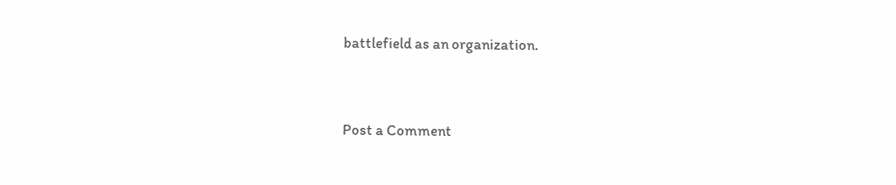battlefield as an organization.


Post a Comment